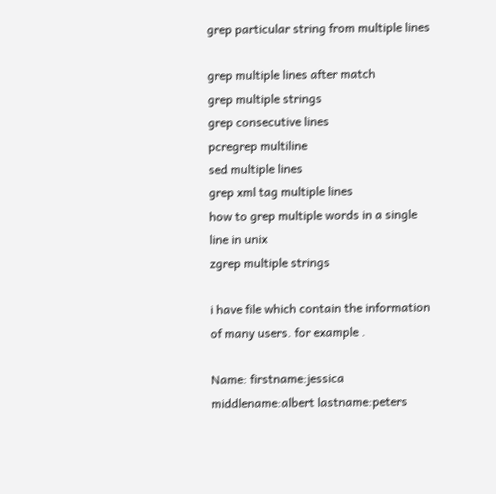grep particular string from multiple lines

grep multiple lines after match
grep multiple strings
grep consecutive lines
pcregrep multiline
sed multiple lines
grep xml tag multiple lines
how to grep multiple words in a single line in unix
zgrep multiple strings

i have file which contain the information of many users. for example .

Name: firstname:jessica middlename:albert lastname:peters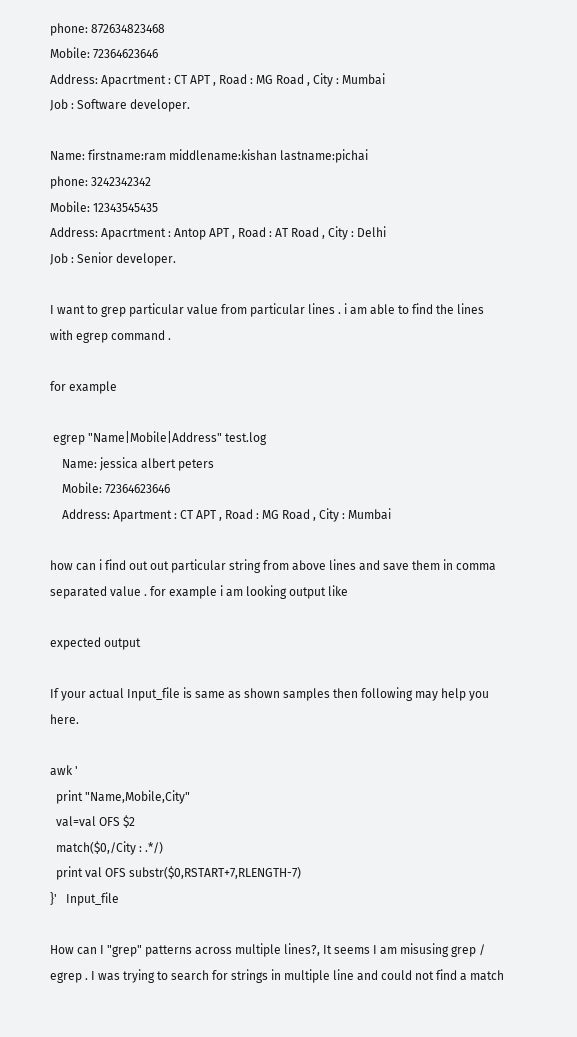phone: 872634823468
Mobile: 72364623646
Address: Apacrtment : CT APT , Road : MG Road , City : Mumbai
Job : Software developer.

Name: firstname:ram middlename:kishan lastname:pichai
phone: 3242342342
Mobile: 12343545435
Address: Apacrtment : Antop APT , Road : AT Road , City : Delhi
Job : Senior developer.

I want to grep particular value from particular lines . i am able to find the lines with egrep command .

for example

 egrep "Name|Mobile|Address" test.log
    Name: jessica albert peters
    Mobile: 72364623646
    Address: Apartment : CT APT , Road : MG Road , City : Mumbai

how can i find out out particular string from above lines and save them in comma separated value . for example i am looking output like

expected output

If your actual Input_file is same as shown samples then following may help you here.

awk '
  print "Name,Mobile,City"
  val=val OFS $2
  match($0,/City : .*/)
  print val OFS substr($0,RSTART+7,RLENGTH-7)
}'   Input_file

How can I "grep" patterns across multiple lines?, It seems I am misusing grep / egrep . I was trying to search for strings in multiple line and could not find a match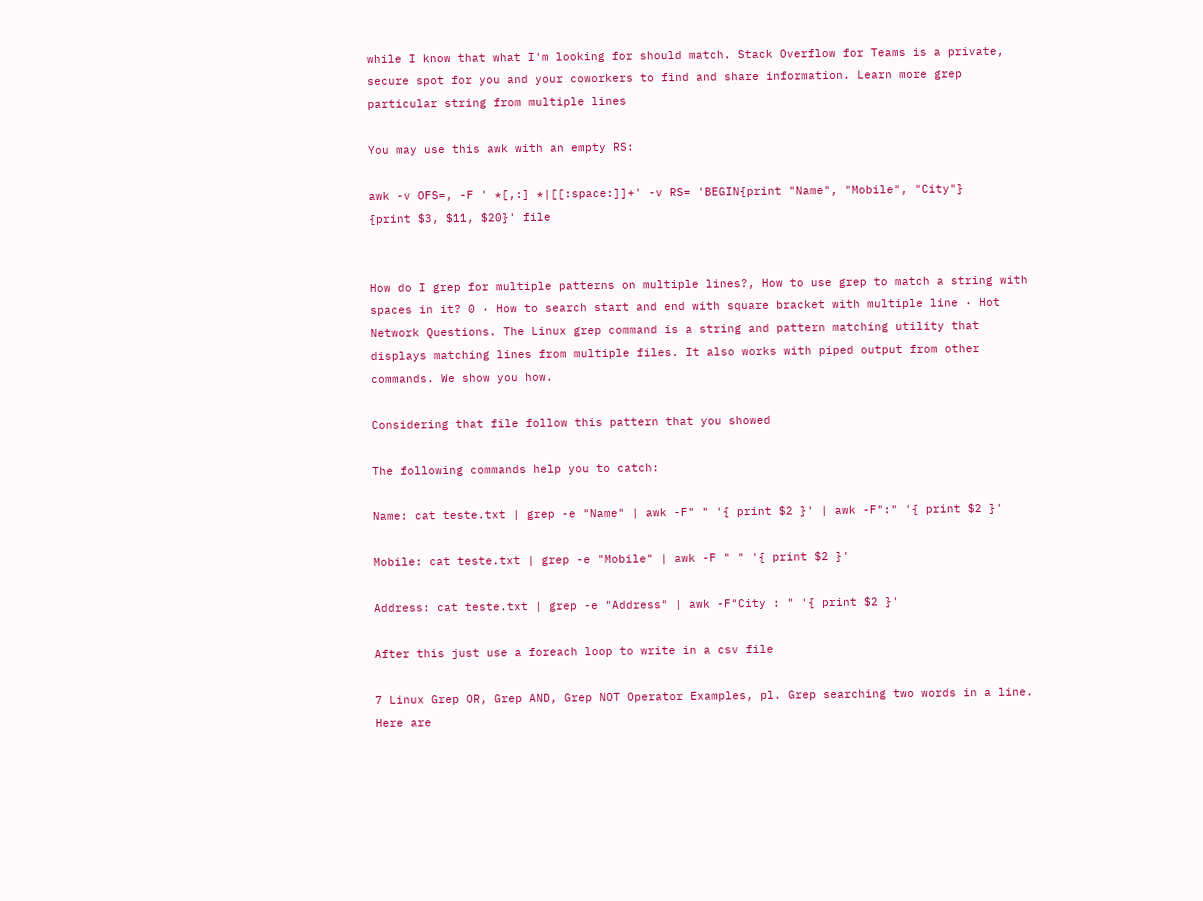while I know that what I'm looking for should match. Stack Overflow for Teams is a private, secure spot for you and your coworkers to find and share information. Learn more grep particular string from multiple lines

You may use this awk with an empty RS:

awk -v OFS=, -F ' *[,:] *|[[:space:]]+' -v RS= 'BEGIN{print "Name", "Mobile", "City"}
{print $3, $11, $20}' file


How do I grep for multiple patterns on multiple lines?, How to use grep to match a string with spaces in it? 0 · How to search start and end with square bracket with multiple line · Hot Network Questions. The Linux grep command is a string and pattern matching utility that displays matching lines from multiple files. It also works with piped output from other commands. We show you how.

Considering that file follow this pattern that you showed

The following commands help you to catch:

Name: cat teste.txt | grep -e "Name" | awk -F" " '{ print $2 }' | awk -F":" '{ print $2 }'

Mobile: cat teste.txt | grep -e "Mobile" | awk -F " " '{ print $2 }'

Address: cat teste.txt | grep -e "Address" | awk -F"City : " '{ print $2 }'

After this just use a foreach loop to write in a csv file

7 Linux Grep OR, Grep AND, Grep NOT Operator Examples, pl. Grep searching two words in a line. Here are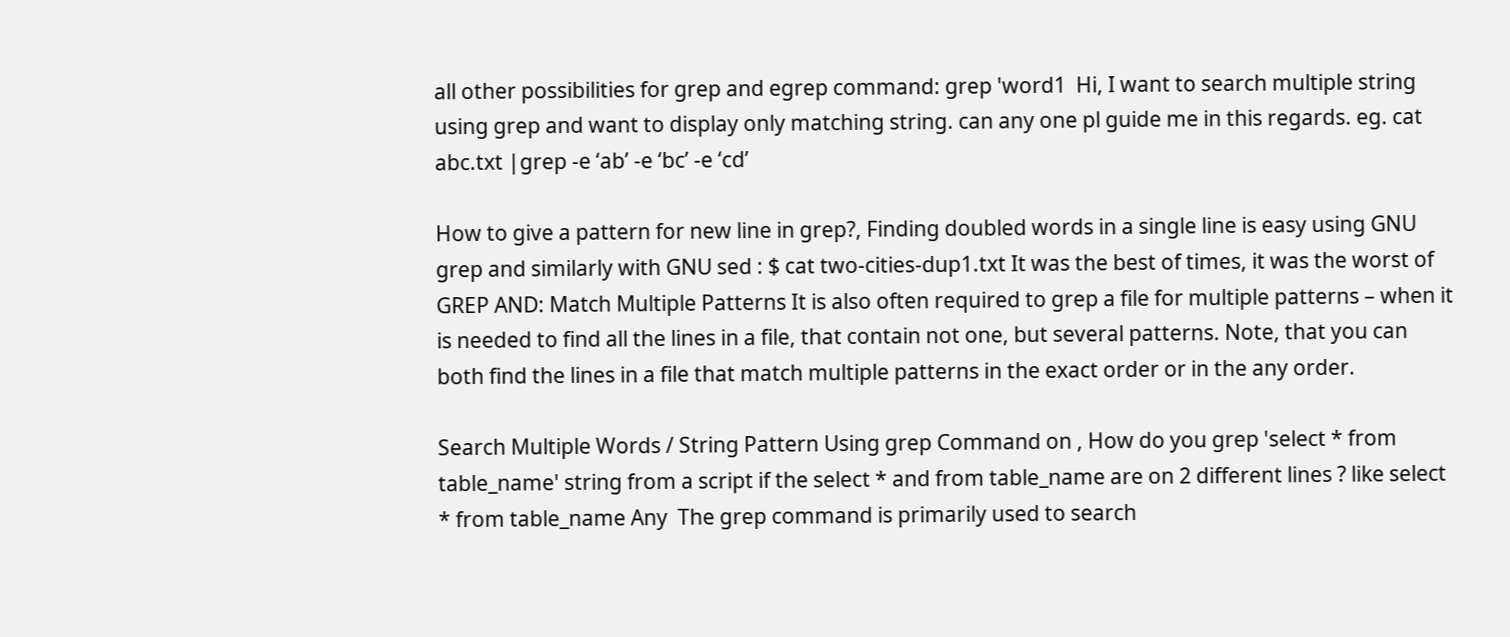all other possibilities for grep and egrep command: grep 'word1  Hi, I want to search multiple string using grep and want to display only matching string. can any one pl guide me in this regards. eg. cat abc.txt |grep -e ‘ab’ -e ‘bc’ -e ‘cd’

How to give a pattern for new line in grep?, Finding doubled words in a single line is easy using GNU grep and similarly with GNU sed : $ cat two-cities-dup1.txt It was the best of times, it was the worst of  GREP AND: Match Multiple Patterns It is also often required to grep a file for multiple patterns – when it is needed to find all the lines in a file, that contain not one, but several patterns. Note, that you can both find the lines in a file that match multiple patterns in the exact order or in the any order.

Search Multiple Words / String Pattern Using grep Command on , How do you grep 'select * from table_name' string from a script if the select * and from table_name are on 2 different lines ? like select * from table_name Any  The grep command is primarily used to search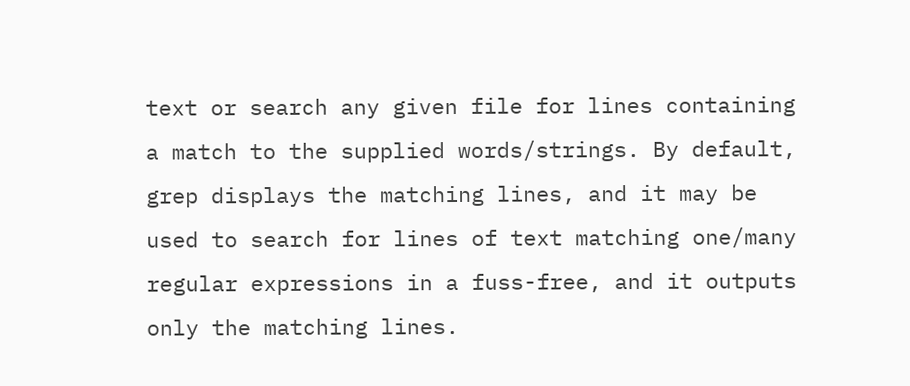text or search any given file for lines containing a match to the supplied words/strings. By default, grep displays the matching lines, and it may be used to search for lines of text matching one/many regular expressions in a fuss-free, and it outputs only the matching lines.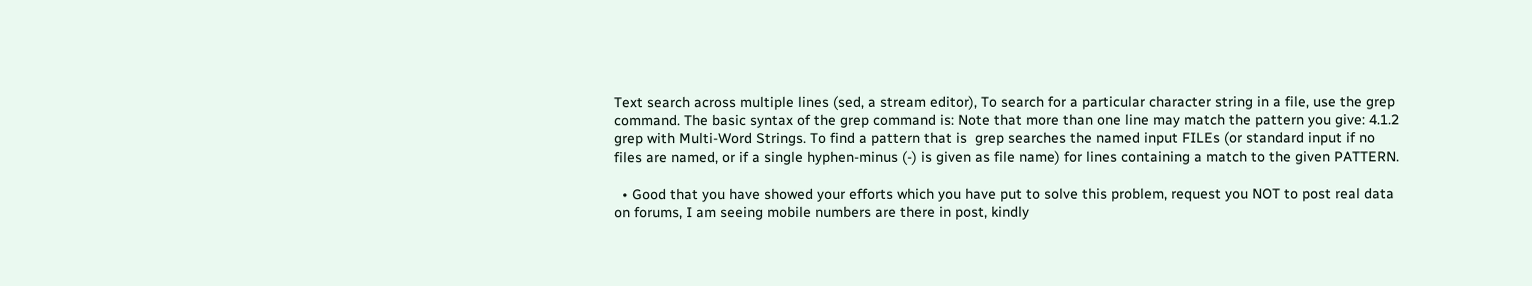Text search across multiple lines (sed, a stream editor), To search for a particular character string in a file, use the grep command. The basic syntax of the grep command is: Note that more than one line may match the pattern you give: 4.1.2 grep with Multi-Word Strings. To find a pattern that is  grep searches the named input FILEs (or standard input if no files are named, or if a single hyphen-minus (-) is given as file name) for lines containing a match to the given PATTERN.

  • Good that you have showed your efforts which you have put to solve this problem, request you NOT to post real data on forums, I am seeing mobile numbers are there in post, kindly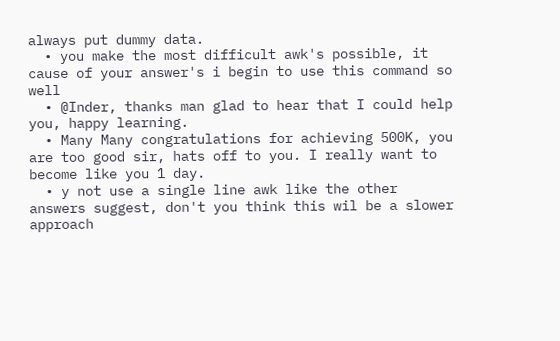always put dummy data.
  • you make the most difficult awk's possible, it cause of your answer's i begin to use this command so well
  • @Inder, thanks man glad to hear that I could help you, happy learning.
  • Many Many congratulations for achieving 500K, you are too good sir, hats off to you. I really want to become like you 1 day.
  • y not use a single line awk like the other answers suggest, don't you think this wil be a slower approach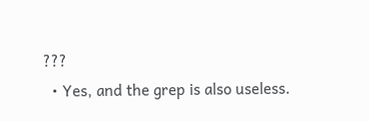???
  • Yes, and the grep is also useless.